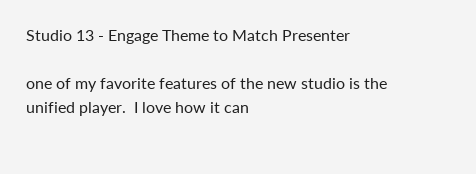Studio 13 - Engage Theme to Match Presenter

one of my favorite features of the new studio is the unified player.  I love how it can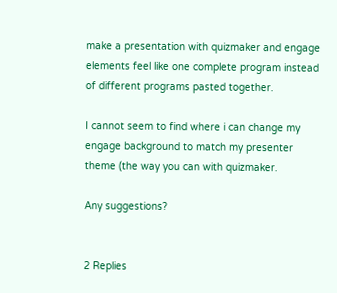make a presentation with quizmaker and engage elements feel like one complete program instead of different programs pasted together.

I cannot seem to find where i can change my engage background to match my presenter theme (the way you can with quizmaker.

Any suggestions?


2 Replies